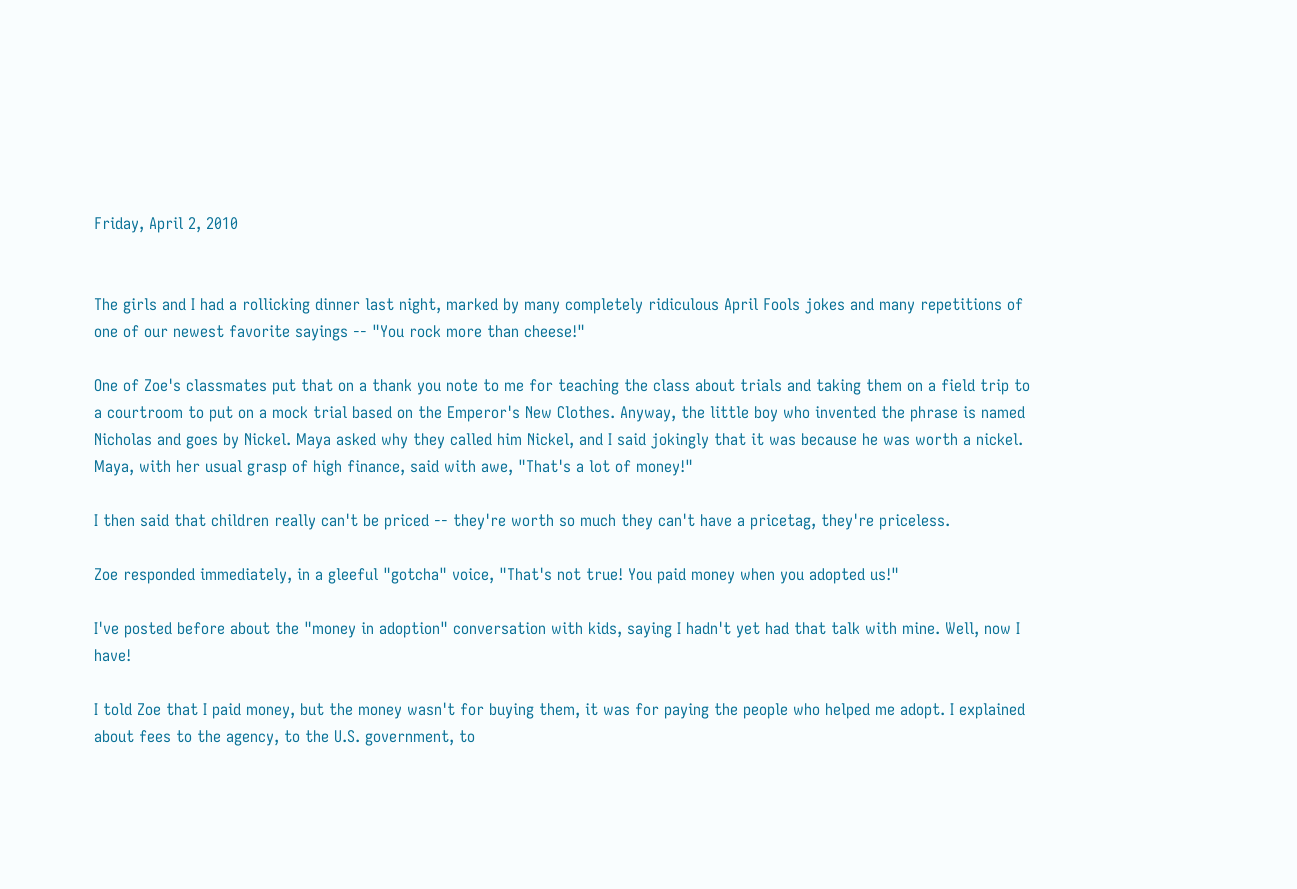Friday, April 2, 2010


The girls and I had a rollicking dinner last night, marked by many completely ridiculous April Fools jokes and many repetitions of one of our newest favorite sayings -- "You rock more than cheese!"

One of Zoe's classmates put that on a thank you note to me for teaching the class about trials and taking them on a field trip to a courtroom to put on a mock trial based on the Emperor's New Clothes. Anyway, the little boy who invented the phrase is named Nicholas and goes by Nickel. Maya asked why they called him Nickel, and I said jokingly that it was because he was worth a nickel. Maya, with her usual grasp of high finance, said with awe, "That's a lot of money!"

I then said that children really can't be priced -- they're worth so much they can't have a pricetag, they're priceless.

Zoe responded immediately, in a gleeful "gotcha" voice, "That's not true! You paid money when you adopted us!"

I've posted before about the "money in adoption" conversation with kids, saying I hadn't yet had that talk with mine. Well, now I have!

I told Zoe that I paid money, but the money wasn't for buying them, it was for paying the people who helped me adopt. I explained about fees to the agency, to the U.S. government, to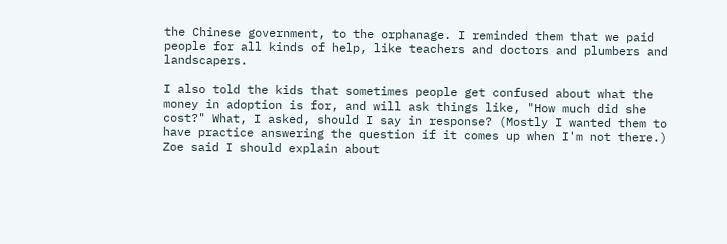the Chinese government, to the orphanage. I reminded them that we paid people for all kinds of help, like teachers and doctors and plumbers and landscapers.

I also told the kids that sometimes people get confused about what the money in adoption is for, and will ask things like, "How much did she cost?" What, I asked, should I say in response? (Mostly I wanted them to have practice answering the question if it comes up when I'm not there.) Zoe said I should explain about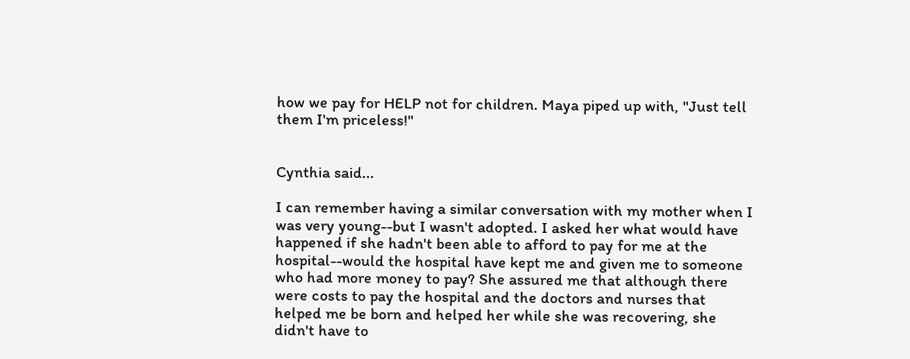how we pay for HELP not for children. Maya piped up with, "Just tell them I'm priceless!"


Cynthia said...

I can remember having a similar conversation with my mother when I was very young--but I wasn't adopted. I asked her what would have happened if she hadn't been able to afford to pay for me at the hospital--would the hospital have kept me and given me to someone who had more money to pay? She assured me that although there were costs to pay the hospital and the doctors and nurses that helped me be born and helped her while she was recovering, she didn't have to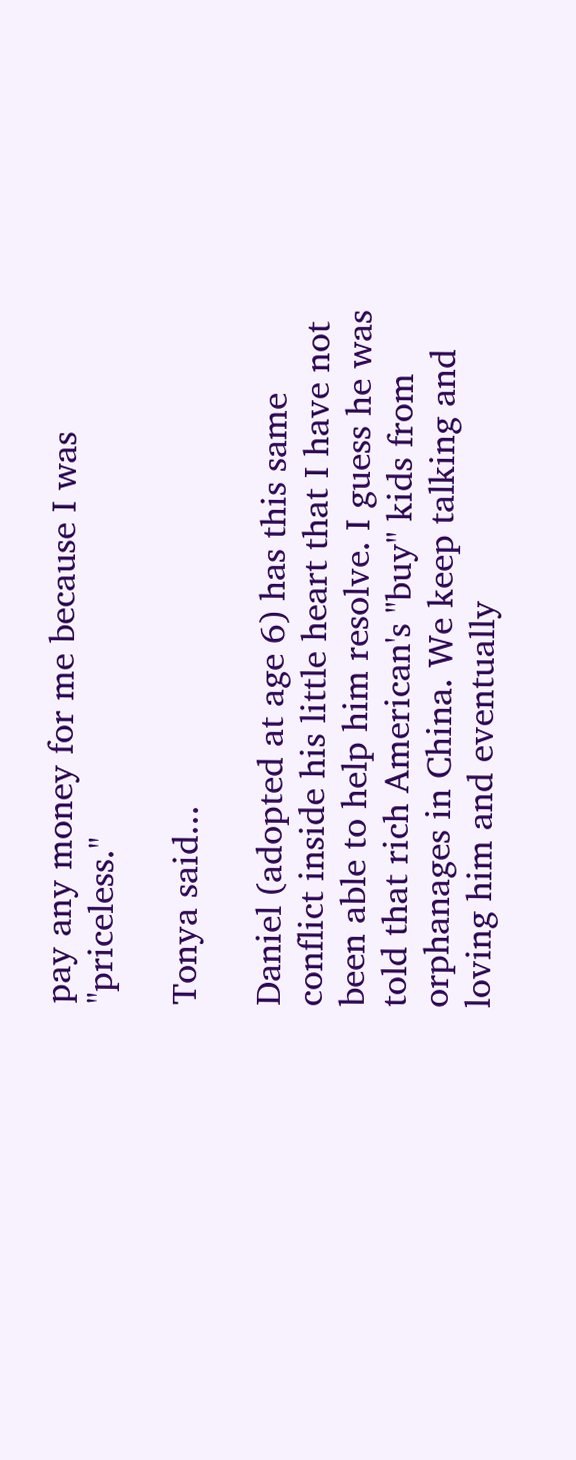pay any money for me because I was "priceless."

Tonya said...

Daniel (adopted at age 6) has this same conflict inside his little heart that I have not been able to help him resolve. I guess he was told that rich American's "buy" kids from orphanages in China. We keep talking and loving him and eventually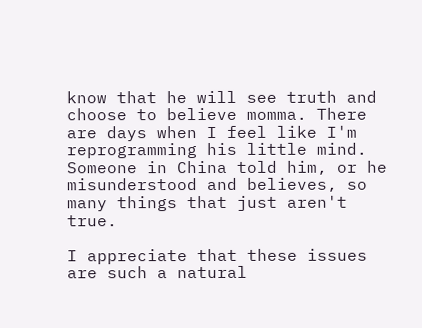know that he will see truth and choose to believe momma. There are days when I feel like I'm reprogramming his little mind. Someone in China told him, or he misunderstood and believes, so many things that just aren't true.

I appreciate that these issues are such a natural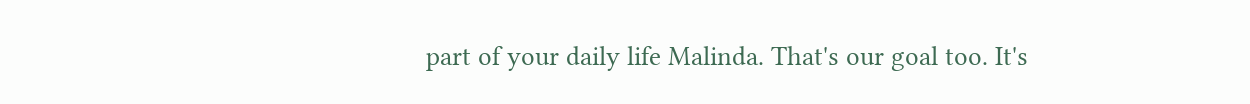part of your daily life Malinda. That's our goal too. It's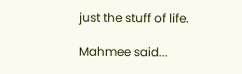just the stuff of life.

Mahmee said...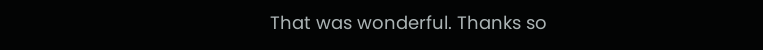That was wonderful. Thanks so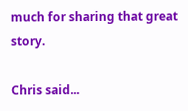much for sharing that great story.

Chris said...